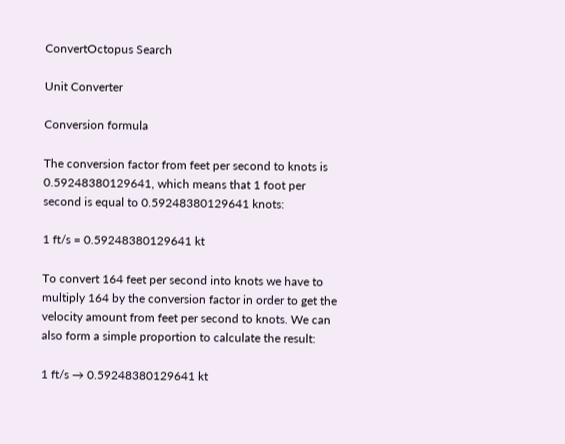ConvertOctopus Search

Unit Converter

Conversion formula

The conversion factor from feet per second to knots is 0.59248380129641, which means that 1 foot per second is equal to 0.59248380129641 knots:

1 ft/s = 0.59248380129641 kt

To convert 164 feet per second into knots we have to multiply 164 by the conversion factor in order to get the velocity amount from feet per second to knots. We can also form a simple proportion to calculate the result:

1 ft/s → 0.59248380129641 kt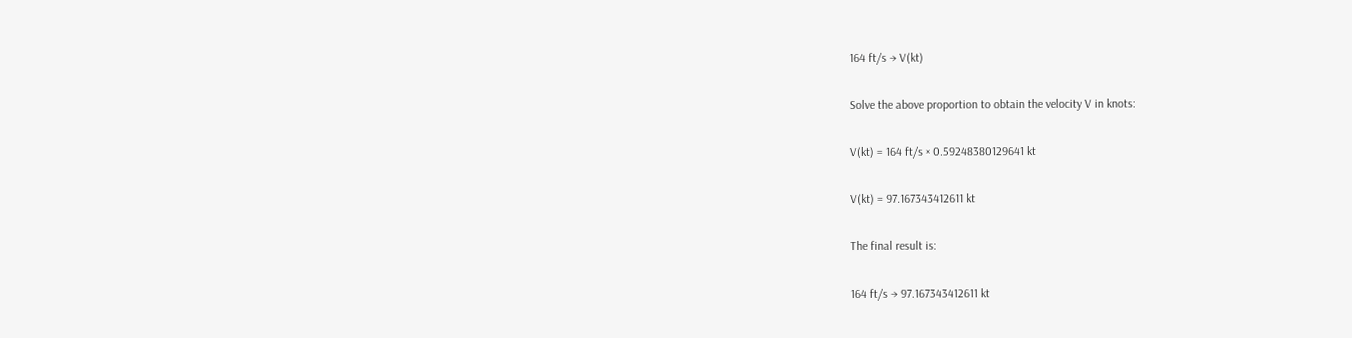164 ft/s → V(kt)

Solve the above proportion to obtain the velocity V in knots:

V(kt) = 164 ft/s × 0.59248380129641 kt

V(kt) = 97.167343412611 kt

The final result is:

164 ft/s → 97.167343412611 kt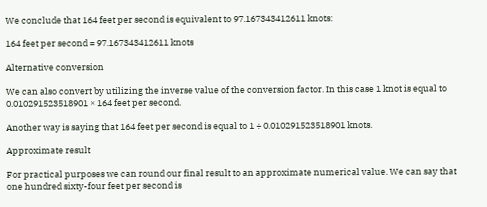We conclude that 164 feet per second is equivalent to 97.167343412611 knots:

164 feet per second = 97.167343412611 knots

Alternative conversion

We can also convert by utilizing the inverse value of the conversion factor. In this case 1 knot is equal to 0.010291523518901 × 164 feet per second.

Another way is saying that 164 feet per second is equal to 1 ÷ 0.010291523518901 knots.

Approximate result

For practical purposes we can round our final result to an approximate numerical value. We can say that one hundred sixty-four feet per second is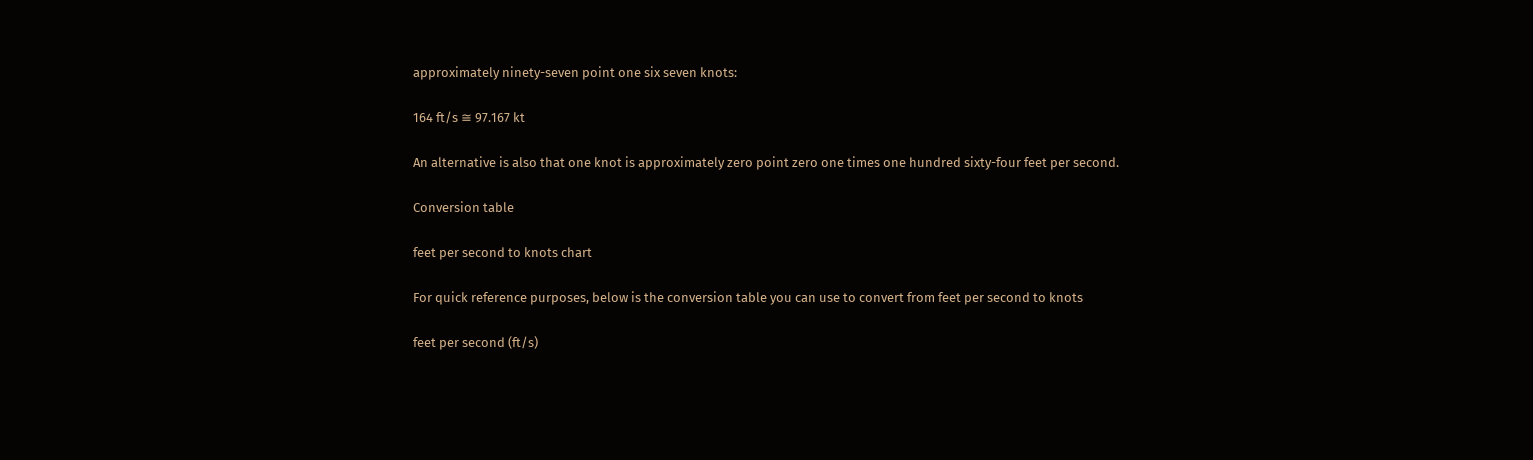approximately ninety-seven point one six seven knots:

164 ft/s ≅ 97.167 kt

An alternative is also that one knot is approximately zero point zero one times one hundred sixty-four feet per second.

Conversion table

feet per second to knots chart

For quick reference purposes, below is the conversion table you can use to convert from feet per second to knots

feet per second (ft/s)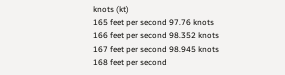knots (kt)
165 feet per second 97.76 knots
166 feet per second 98.352 knots
167 feet per second 98.945 knots
168 feet per second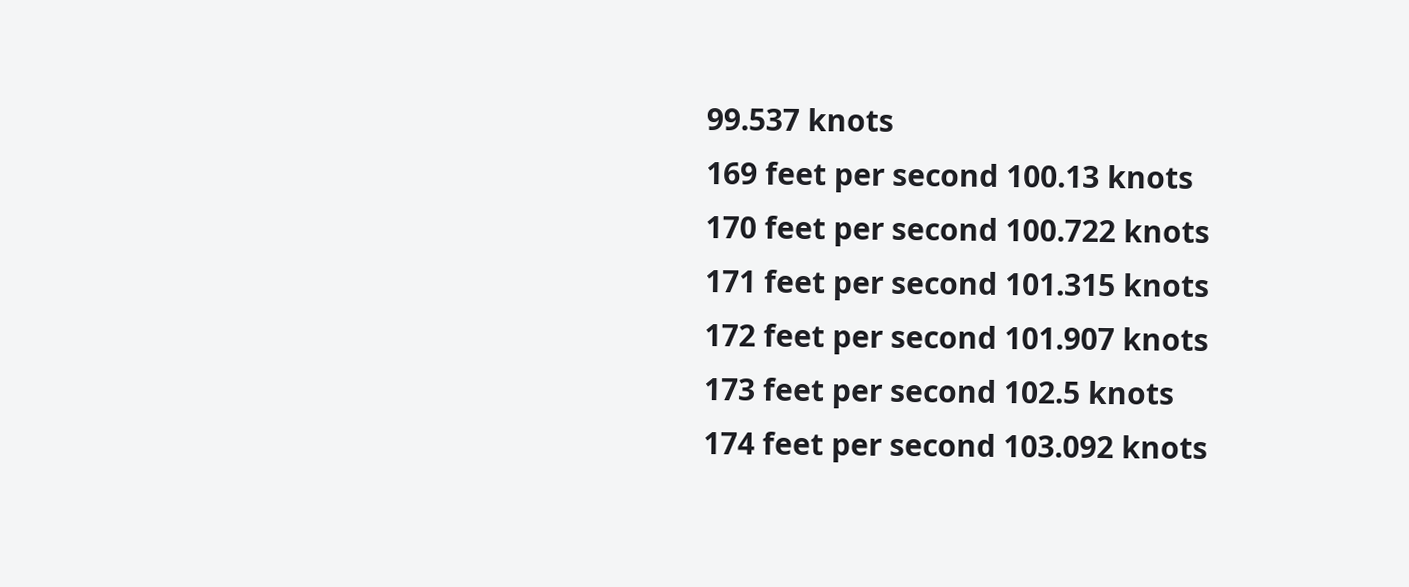99.537 knots
169 feet per second 100.13 knots
170 feet per second 100.722 knots
171 feet per second 101.315 knots
172 feet per second 101.907 knots
173 feet per second 102.5 knots
174 feet per second 103.092 knots